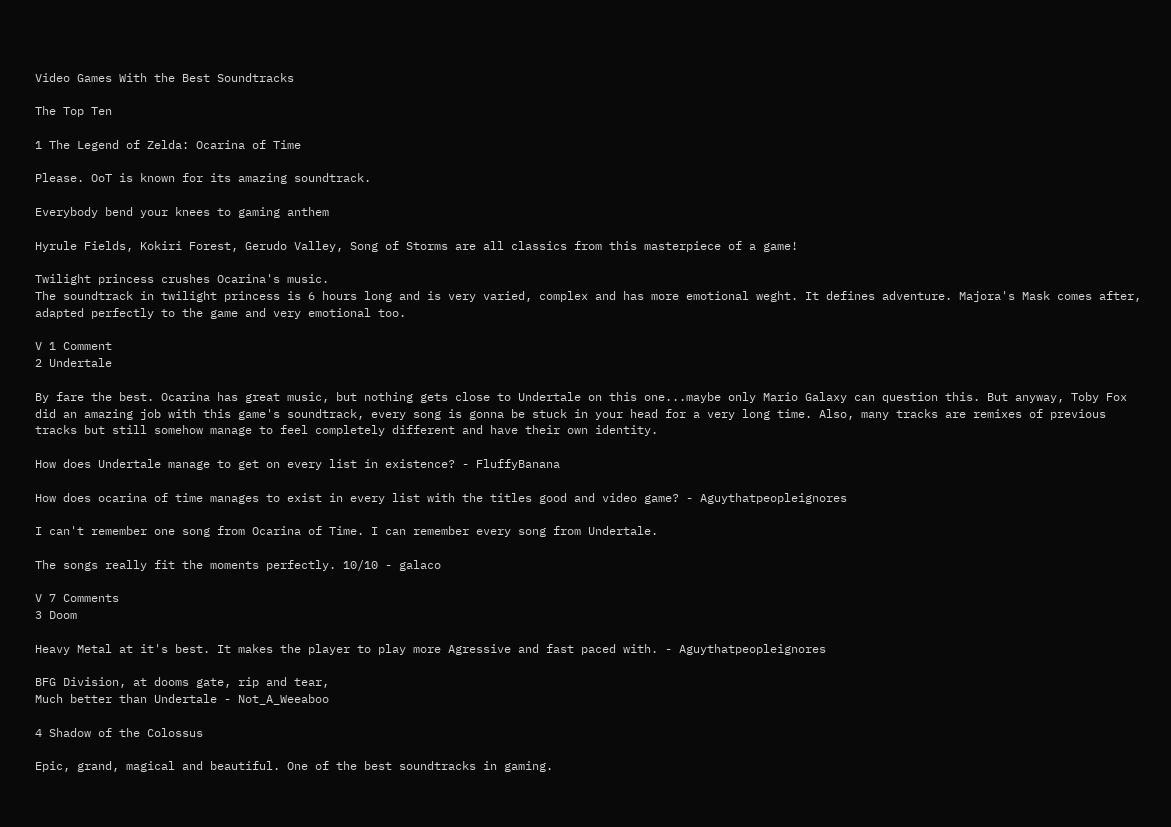Video Games With the Best Soundtracks

The Top Ten

1 The Legend of Zelda: Ocarina of Time

Please. OoT is known for its amazing soundtrack.

Everybody bend your knees to gaming anthem

Hyrule Fields, Kokiri Forest, Gerudo Valley, Song of Storms are all classics from this masterpiece of a game!

Twilight princess crushes Ocarina's music.
The soundtrack in twilight princess is 6 hours long and is very varied, complex and has more emotional weght. It defines adventure. Majora's Mask comes after, adapted perfectly to the game and very emotional too.

V 1 Comment
2 Undertale

By fare the best. Ocarina has great music, but nothing gets close to Undertale on this one...maybe only Mario Galaxy can question this. But anyway, Toby Fox did an amazing job with this game's soundtrack, every song is gonna be stuck in your head for a very long time. Also, many tracks are remixes of previous tracks but still somehow manage to feel completely different and have their own identity.

How does Undertale manage to get on every list in existence? - FluffyBanana

How does ocarina of time manages to exist in every list with the titles good and video game? - Aguythatpeopleignores

I can't remember one song from Ocarina of Time. I can remember every song from Undertale.

The songs really fit the moments perfectly. 10/10 - galaco

V 7 Comments
3 Doom

Heavy Metal at it's best. It makes the player to play more Agressive and fast paced with. - Aguythatpeopleignores

BFG Division, at dooms gate, rip and tear,
Much better than Undertale - Not_A_Weeaboo

4 Shadow of the Colossus

Epic, grand, magical and beautiful. One of the best soundtracks in gaming.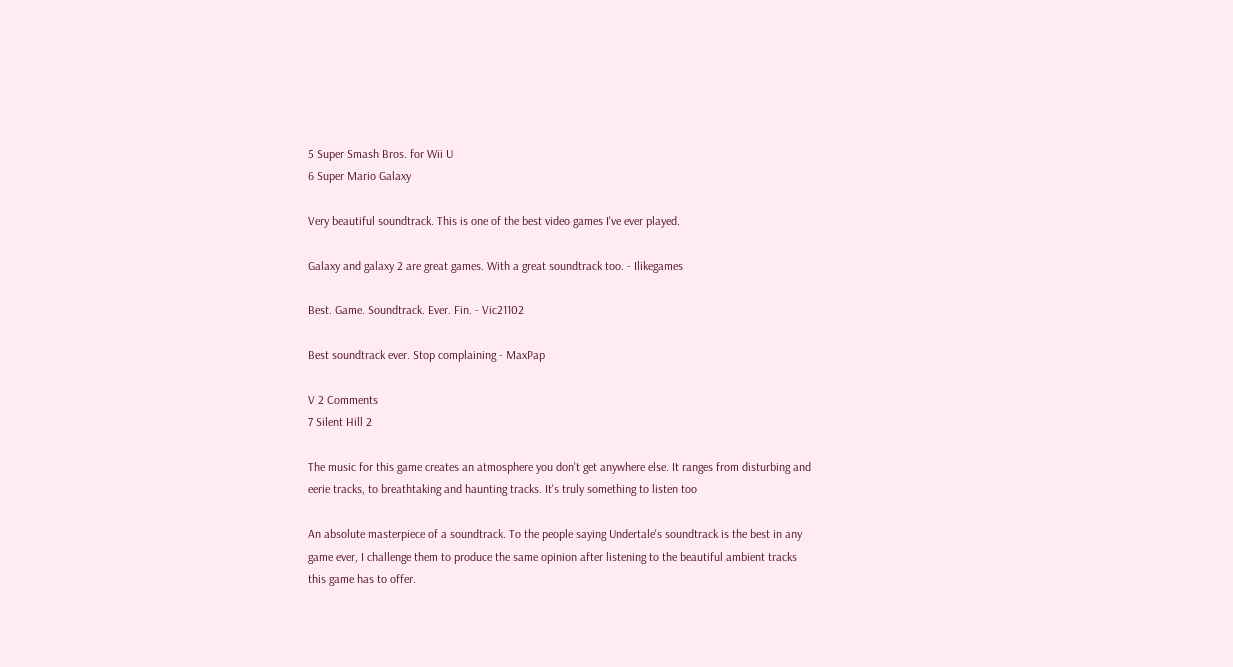5 Super Smash Bros. for Wii U
6 Super Mario Galaxy

Very beautiful soundtrack. This is one of the best video games I've ever played.

Galaxy and galaxy 2 are great games. With a great soundtrack too. - Ilikegames

Best. Game. Soundtrack. Ever. Fin. - Vic21102

Best soundtrack ever. Stop complaining - MaxPap

V 2 Comments
7 Silent Hill 2

The music for this game creates an atmosphere you don't get anywhere else. It ranges from disturbing and eerie tracks, to breathtaking and haunting tracks. It's truly something to listen too

An absolute masterpiece of a soundtrack. To the people saying Undertale's soundtrack is the best in any game ever, I challenge them to produce the same opinion after listening to the beautiful ambient tracks this game has to offer.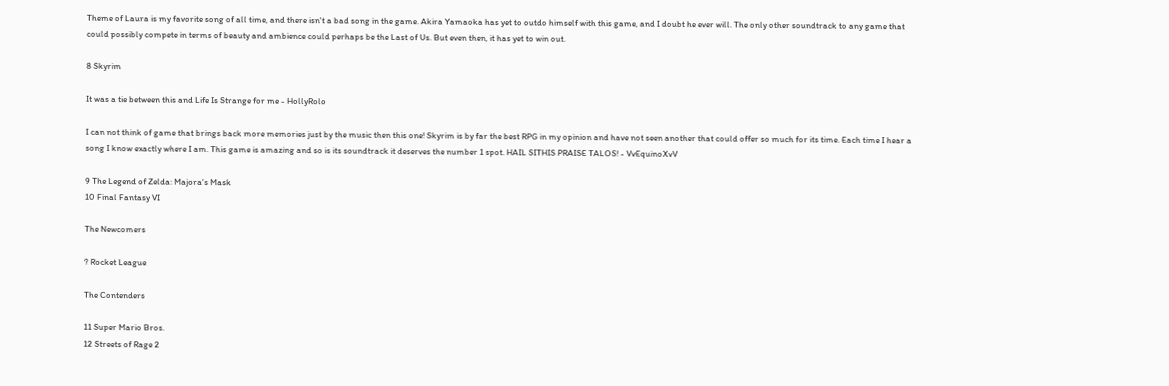Theme of Laura is my favorite song of all time, and there isn't a bad song in the game. Akira Yamaoka has yet to outdo himself with this game, and I doubt he ever will. The only other soundtrack to any game that could possibly compete in terms of beauty and ambience could perhaps be the Last of Us. But even then, it has yet to win out.

8 Skyrim

It was a tie between this and Life Is Strange for me - HollyRolo

I can not think of game that brings back more memories just by the music then this one! Skyrim is by far the best RPG in my opinion and have not seen another that could offer so much for its time. Each time I hear a song I know exactly where I am. This game is amazing and so is its soundtrack it deserves the number 1 spot. HAIL SITHIS PRAISE TALOS! - VvEquinoXvV

9 The Legend of Zelda: Majora's Mask
10 Final Fantasy VI

The Newcomers

? Rocket League

The Contenders

11 Super Mario Bros.
12 Streets of Rage 2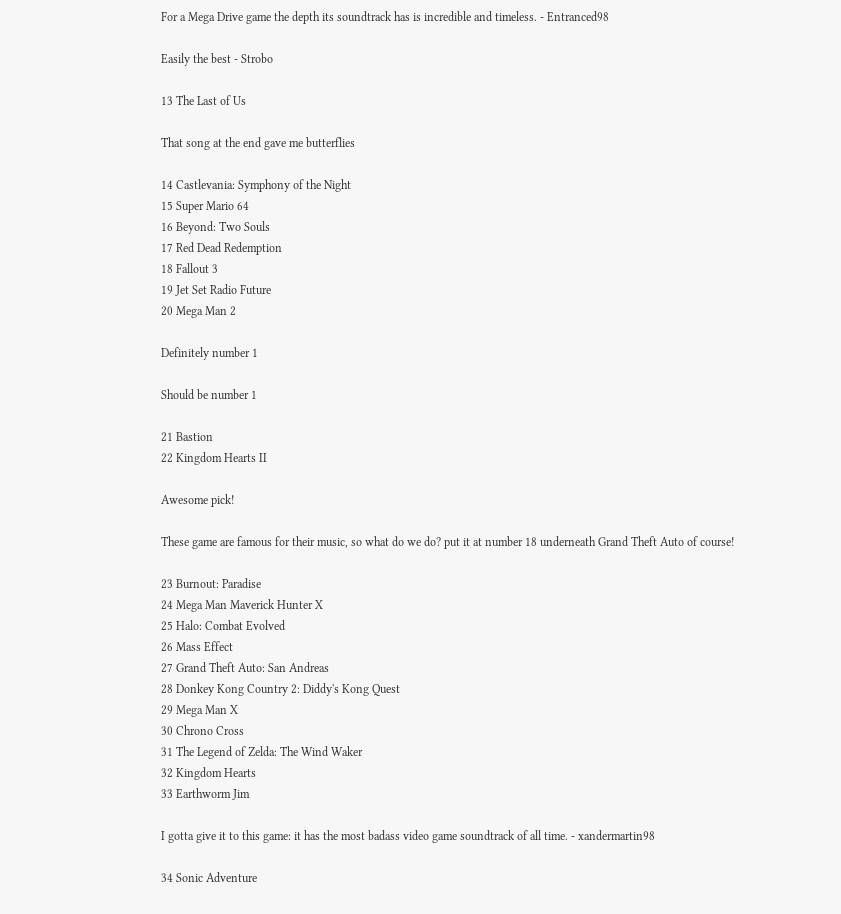For a Mega Drive game the depth its soundtrack has is incredible and timeless. - Entranced98

Easily the best - Strobo

13 The Last of Us

That song at the end gave me butterflies

14 Castlevania: Symphony of the Night
15 Super Mario 64
16 Beyond: Two Souls
17 Red Dead Redemption
18 Fallout 3
19 Jet Set Radio Future
20 Mega Man 2

Definitely number 1

Should be number 1

21 Bastion
22 Kingdom Hearts II

Awesome pick!

These game are famous for their music, so what do we do? put it at number 18 underneath Grand Theft Auto of course!

23 Burnout: Paradise
24 Mega Man Maverick Hunter X
25 Halo: Combat Evolved
26 Mass Effect
27 Grand Theft Auto: San Andreas
28 Donkey Kong Country 2: Diddy's Kong Quest
29 Mega Man X
30 Chrono Cross
31 The Legend of Zelda: The Wind Waker
32 Kingdom Hearts
33 Earthworm Jim

I gotta give it to this game: it has the most badass video game soundtrack of all time. - xandermartin98

34 Sonic Adventure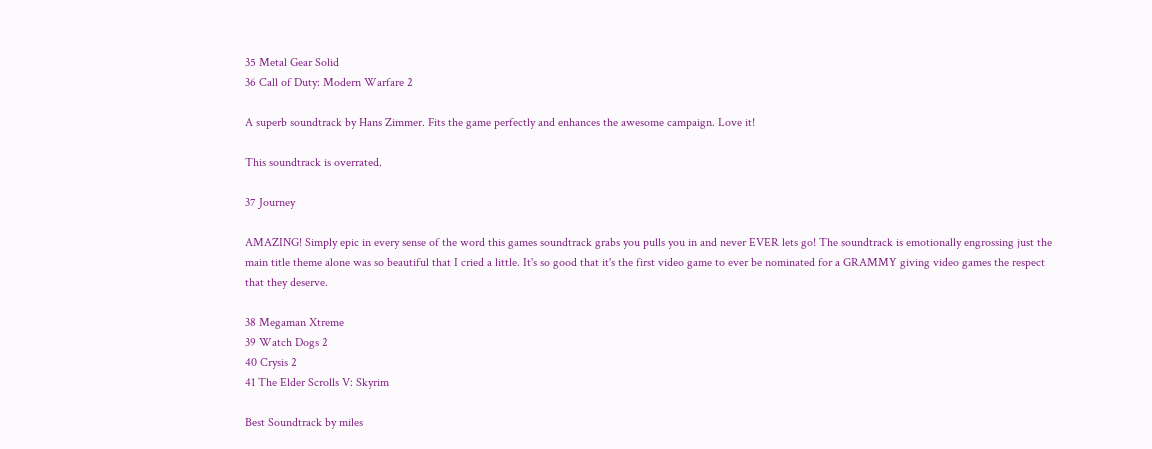35 Metal Gear Solid
36 Call of Duty: Modern Warfare 2

A superb soundtrack by Hans Zimmer. Fits the game perfectly and enhances the awesome campaign. Love it!

This soundtrack is overrated.

37 Journey

AMAZING! Simply epic in every sense of the word this games soundtrack grabs you pulls you in and never EVER lets go! The soundtrack is emotionally engrossing just the main title theme alone was so beautiful that I cried a little. It's so good that it's the first video game to ever be nominated for a GRAMMY giving video games the respect that they deserve.

38 Megaman Xtreme
39 Watch Dogs 2
40 Crysis 2
41 The Elder Scrolls V: Skyrim

Best Soundtrack by miles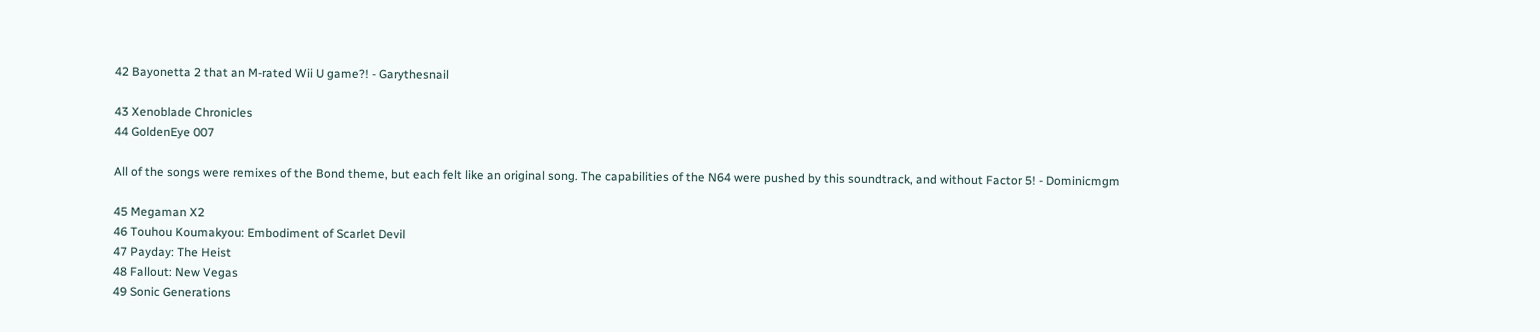42 Bayonetta 2 that an M-rated Wii U game?! - Garythesnail

43 Xenoblade Chronicles
44 GoldenEye 007

All of the songs were remixes of the Bond theme, but each felt like an original song. The capabilities of the N64 were pushed by this soundtrack, and without Factor 5! - Dominicmgm

45 Megaman X2
46 Touhou Koumakyou: Embodiment of Scarlet Devil
47 Payday: The Heist
48 Fallout: New Vegas
49 Sonic Generations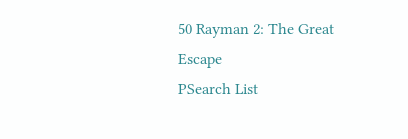50 Rayman 2: The Great Escape
PSearch List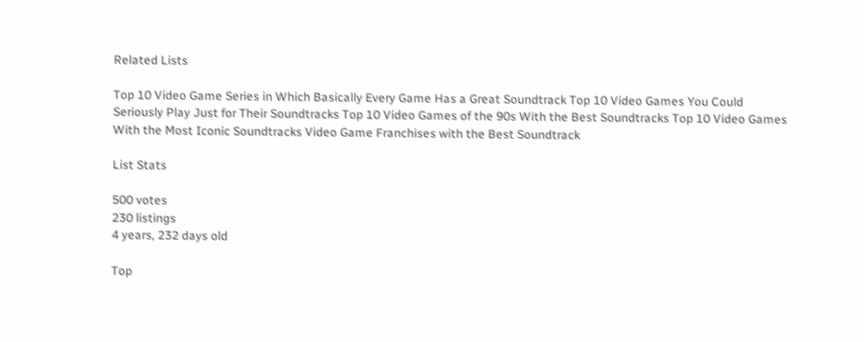Related Lists

Top 10 Video Game Series in Which Basically Every Game Has a Great Soundtrack Top 10 Video Games You Could Seriously Play Just for Their Soundtracks Top 10 Video Games of the 90s With the Best Soundtracks Top 10 Video Games With the Most Iconic Soundtracks Video Game Franchises with the Best Soundtrack

List Stats

500 votes
230 listings
4 years, 232 days old

Top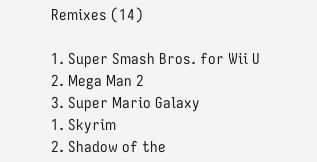Remixes (14)

1. Super Smash Bros. for Wii U
2. Mega Man 2
3. Super Mario Galaxy
1. Skyrim
2. Shadow of the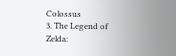Colossus
3. The Legend of Zelda: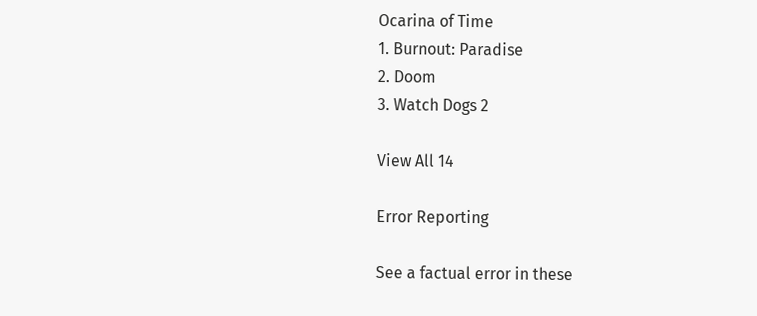Ocarina of Time
1. Burnout: Paradise
2. Doom
3. Watch Dogs 2

View All 14

Error Reporting

See a factual error in these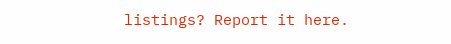listings? Report it here.